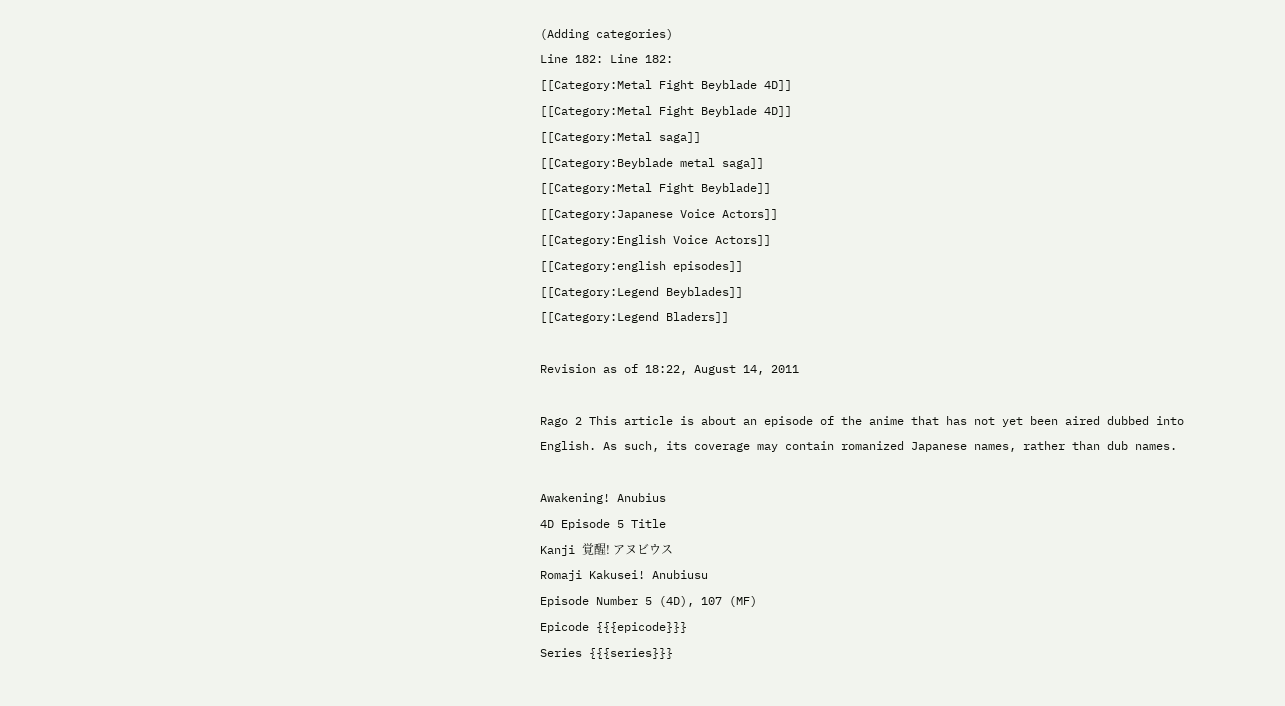(Adding categories)
Line 182: Line 182:
[[Category:Metal Fight Beyblade 4D]]
[[Category:Metal Fight Beyblade 4D]]
[[Category:Metal saga]]
[[Category:Beyblade metal saga]]
[[Category:Metal Fight Beyblade]]
[[Category:Japanese Voice Actors]]
[[Category:English Voice Actors]]
[[Category:english episodes]]
[[Category:Legend Beyblades]]
[[Category:Legend Bladers]]

Revision as of 18:22, August 14, 2011

Rago 2 This article is about an episode of the anime that has not yet been aired dubbed into English. As such, its coverage may contain romanized Japanese names, rather than dub names.

Awakening! Anubius
4D Episode 5 Title
Kanji 覚醒! アヌビウス
Romaji Kakusei! Anubiusu
Episode Number 5 (4D), 107 (MF)
Epicode {{{epicode}}}
Series {{{series}}}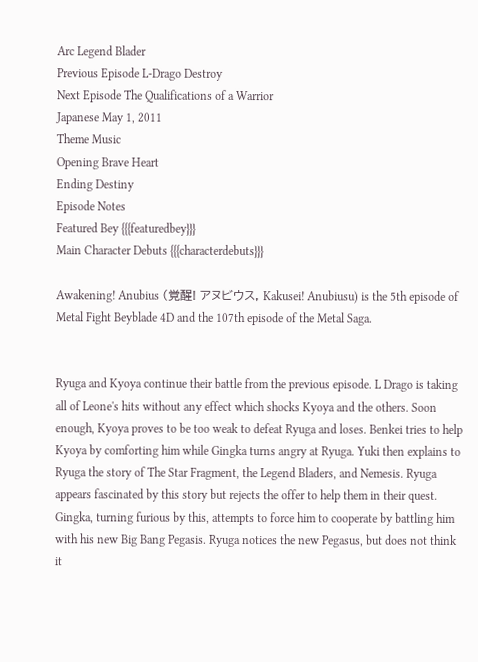Arc Legend Blader
Previous Episode L-Drago Destroy
Next Episode The Qualifications of a Warrior
Japanese May 1, 2011
Theme Music
Opening Brave Heart
Ending Destiny
Episode Notes
Featured Bey {{{featuredbey}}}
Main Character Debuts {{{characterdebuts}}}

Awakening! Anubius (覚醒! アヌビウス, Kakusei! Anubiusu) is the 5th episode of Metal Fight Beyblade 4D and the 107th episode of the Metal Saga.


Ryuga and Kyoya continue their battle from the previous episode. L Drago is taking all of Leone's hits without any effect which shocks Kyoya and the others. Soon enough, Kyoya proves to be too weak to defeat Ryuga and loses. Benkei tries to help Kyoya by comforting him while Gingka turns angry at Ryuga. Yuki then explains to Ryuga the story of The Star Fragment, the Legend Bladers, and Nemesis. Ryuga appears fascinated by this story but rejects the offer to help them in their quest. Gingka, turning furious by this, attempts to force him to cooperate by battling him with his new Big Bang Pegasis. Ryuga notices the new Pegasus, but does not think it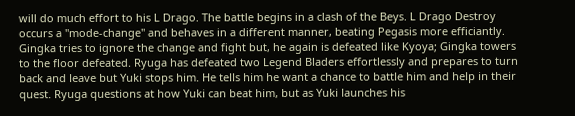will do much effort to his L Drago. The battle begins in a clash of the Beys. L Drago Destroy occurs a "mode-change" and behaves in a different manner, beating Pegasis more efficiantly. Gingka tries to ignore the change and fight but, he again is defeated like Kyoya; Gingka towers to the floor defeated. Ryuga has defeated two Legend Bladers effortlessly and prepares to turn back and leave but Yuki stops him. He tells him he want a chance to battle him and help in their quest. Ryuga questions at how Yuki can beat him, but as Yuki launches his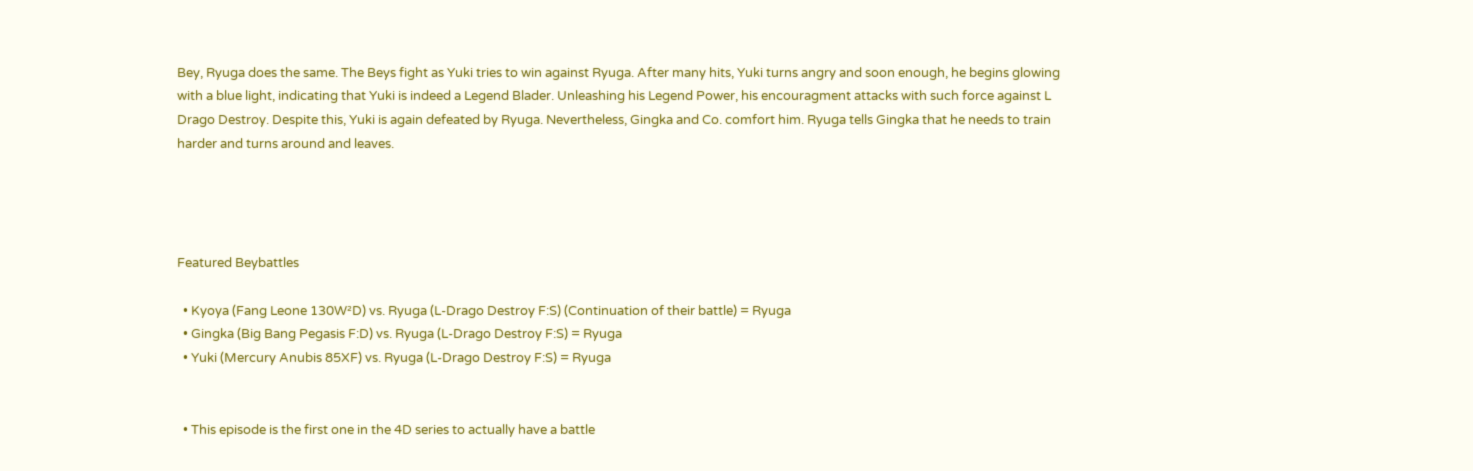Bey, Ryuga does the same. The Beys fight as Yuki tries to win against Ryuga. After many hits, Yuki turns angry and soon enough, he begins glowing with a blue light, indicating that Yuki is indeed a Legend Blader. Unleashing his Legend Power, his encouragment attacks with such force against L Drago Destroy. Despite this, Yuki is again defeated by Ryuga. Nevertheless, Gingka and Co. comfort him. Ryuga tells Gingka that he needs to train harder and turns around and leaves.




Featured Beybattles

  • Kyoya (Fang Leone 130W²D) vs. Ryuga (L-Drago Destroy F:S) (Continuation of their battle) = Ryuga
  • Gingka (Big Bang Pegasis F:D) vs. Ryuga (L-Drago Destroy F:S) = Ryuga
  • Yuki (Mercury Anubis 85XF) vs. Ryuga (L-Drago Destroy F:S) = Ryuga


  • This episode is the first one in the 4D series to actually have a battle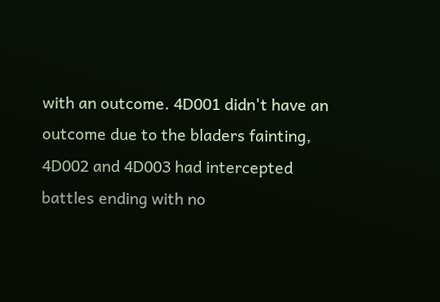with an outcome. 4D001 didn't have an outcome due to the bladers fainting, 4D002 and 4D003 had intercepted battles ending with no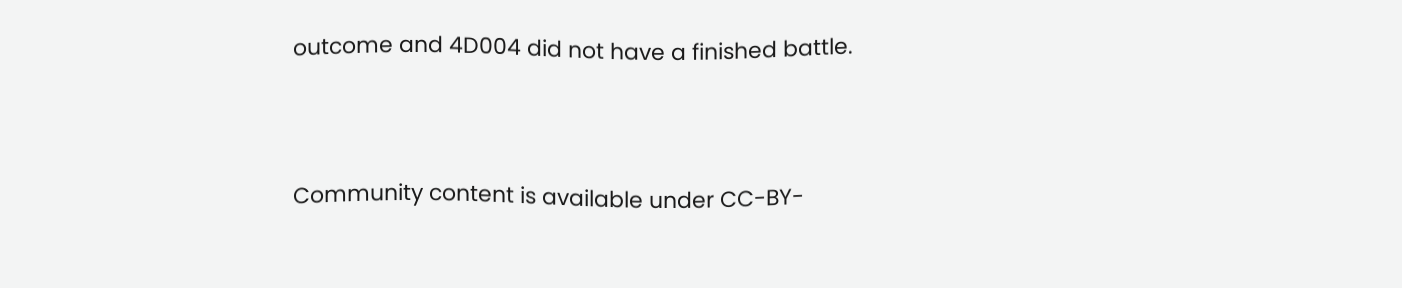outcome and 4D004 did not have a finished battle.




Community content is available under CC-BY-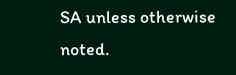SA unless otherwise noted.